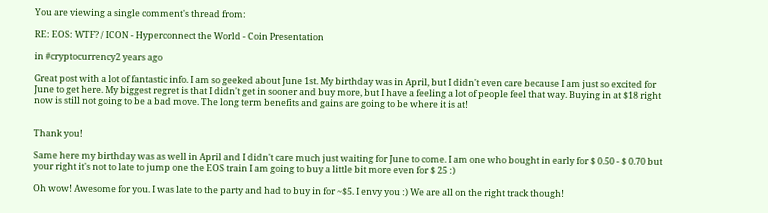You are viewing a single comment's thread from:

RE: EOS: WTF? / ICON - Hyperconnect the World - Coin Presentation

in #cryptocurrency2 years ago

Great post with a lot of fantastic info. I am so geeked about June 1st. My birthday was in April, but I didn't even care because I am just so excited for June to get here. My biggest regret is that I didn't get in sooner and buy more, but I have a feeling a lot of people feel that way. Buying in at $18 right now is still not going to be a bad move. The long term benefits and gains are going to be where it is at!


Thank you!

Same here my birthday was as well in April and I didn't care much just waiting for June to come. I am one who bought in early for $ 0.50 - $ 0.70 but your right it's not to late to jump one the EOS train I am going to buy a little bit more even for $ 25 :)

Oh wow! Awesome for you. I was late to the party and had to buy in for ~$5. I envy you :) We are all on the right track though!